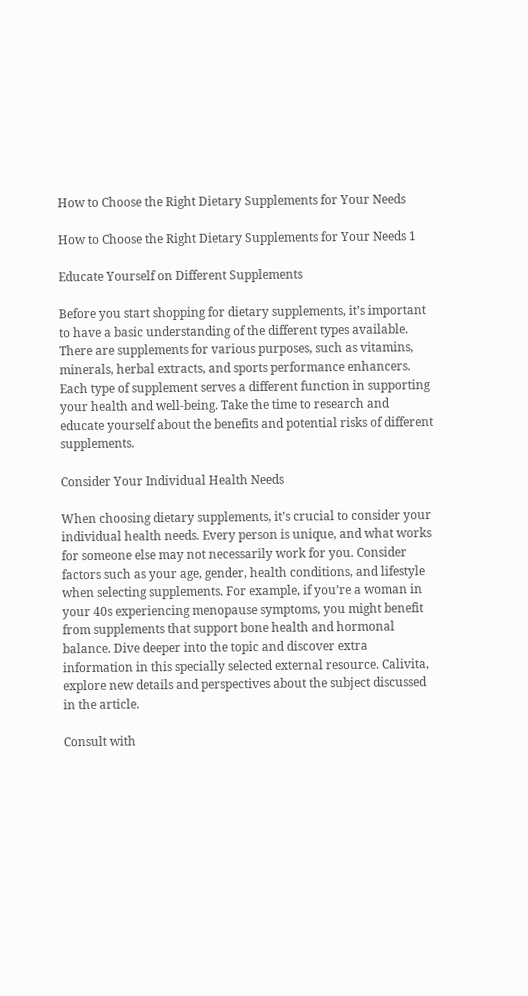How to Choose the Right Dietary Supplements for Your Needs

How to Choose the Right Dietary Supplements for Your Needs 1

Educate Yourself on Different Supplements

Before you start shopping for dietary supplements, it’s important to have a basic understanding of the different types available. There are supplements for various purposes, such as vitamins, minerals, herbal extracts, and sports performance enhancers. Each type of supplement serves a different function in supporting your health and well-being. Take the time to research and educate yourself about the benefits and potential risks of different supplements.

Consider Your Individual Health Needs

When choosing dietary supplements, it’s crucial to consider your individual health needs. Every person is unique, and what works for someone else may not necessarily work for you. Consider factors such as your age, gender, health conditions, and lifestyle when selecting supplements. For example, if you’re a woman in your 40s experiencing menopause symptoms, you might benefit from supplements that support bone health and hormonal balance. Dive deeper into the topic and discover extra information in this specially selected external resource. Calivita, explore new details and perspectives about the subject discussed in the article.

Consult with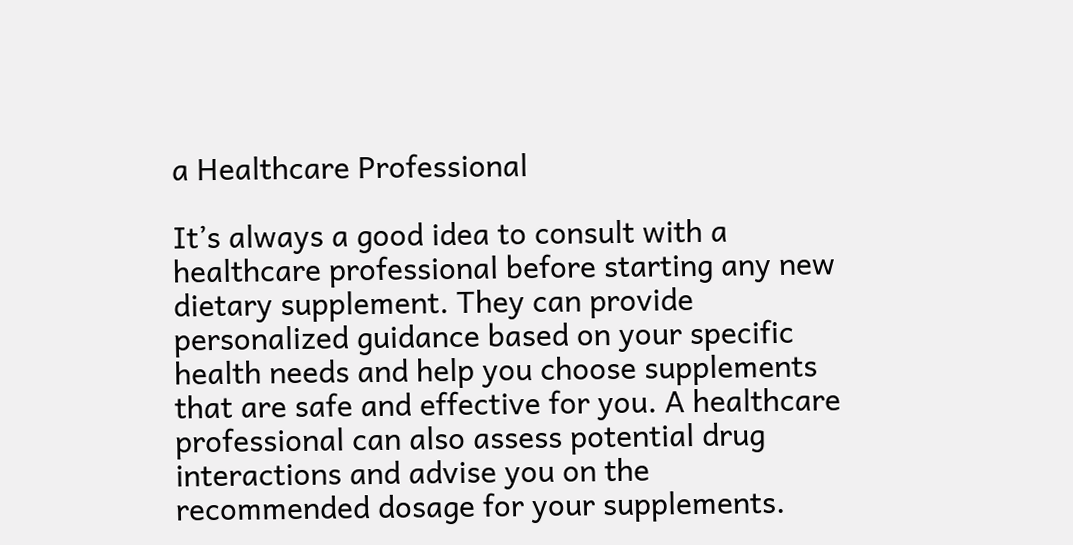a Healthcare Professional

It’s always a good idea to consult with a healthcare professional before starting any new dietary supplement. They can provide personalized guidance based on your specific health needs and help you choose supplements that are safe and effective for you. A healthcare professional can also assess potential drug interactions and advise you on the recommended dosage for your supplements.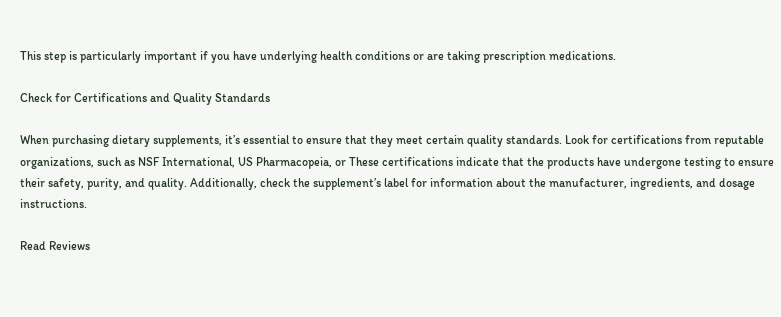This step is particularly important if you have underlying health conditions or are taking prescription medications.

Check for Certifications and Quality Standards

When purchasing dietary supplements, it’s essential to ensure that they meet certain quality standards. Look for certifications from reputable organizations, such as NSF International, US Pharmacopeia, or These certifications indicate that the products have undergone testing to ensure their safety, purity, and quality. Additionally, check the supplement’s label for information about the manufacturer, ingredients, and dosage instructions.

Read Reviews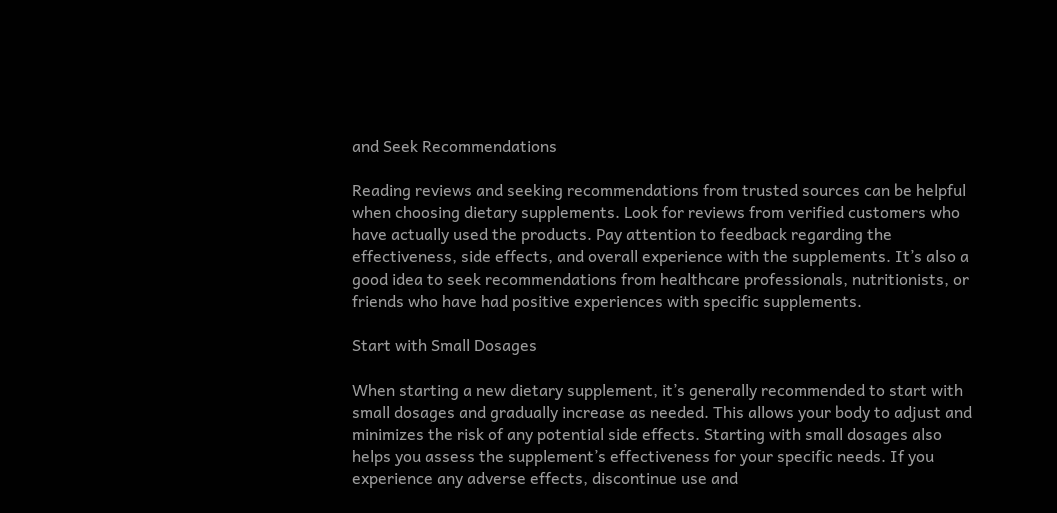and Seek Recommendations

Reading reviews and seeking recommendations from trusted sources can be helpful when choosing dietary supplements. Look for reviews from verified customers who have actually used the products. Pay attention to feedback regarding the effectiveness, side effects, and overall experience with the supplements. It’s also a good idea to seek recommendations from healthcare professionals, nutritionists, or friends who have had positive experiences with specific supplements.

Start with Small Dosages

When starting a new dietary supplement, it’s generally recommended to start with small dosages and gradually increase as needed. This allows your body to adjust and minimizes the risk of any potential side effects. Starting with small dosages also helps you assess the supplement’s effectiveness for your specific needs. If you experience any adverse effects, discontinue use and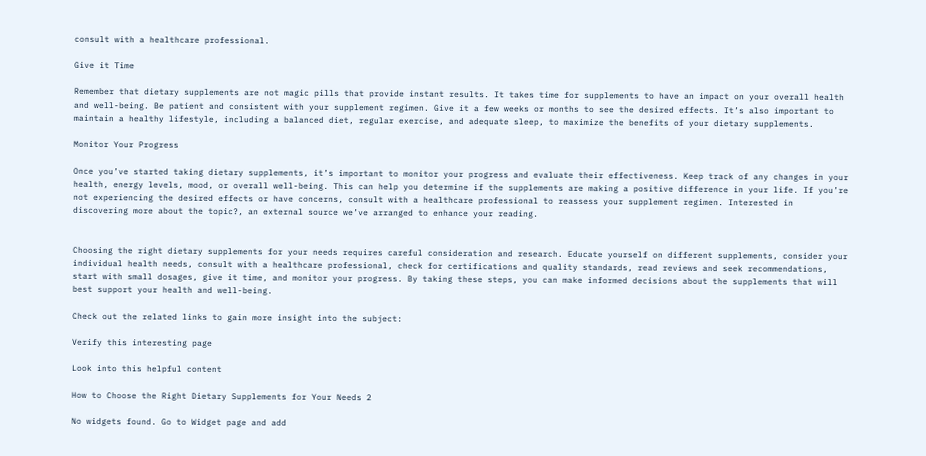consult with a healthcare professional.

Give it Time

Remember that dietary supplements are not magic pills that provide instant results. It takes time for supplements to have an impact on your overall health and well-being. Be patient and consistent with your supplement regimen. Give it a few weeks or months to see the desired effects. It’s also important to maintain a healthy lifestyle, including a balanced diet, regular exercise, and adequate sleep, to maximize the benefits of your dietary supplements.

Monitor Your Progress

Once you’ve started taking dietary supplements, it’s important to monitor your progress and evaluate their effectiveness. Keep track of any changes in your health, energy levels, mood, or overall well-being. This can help you determine if the supplements are making a positive difference in your life. If you’re not experiencing the desired effects or have concerns, consult with a healthcare professional to reassess your supplement regimen. Interested in discovering more about the topic?, an external source we’ve arranged to enhance your reading.


Choosing the right dietary supplements for your needs requires careful consideration and research. Educate yourself on different supplements, consider your individual health needs, consult with a healthcare professional, check for certifications and quality standards, read reviews and seek recommendations, start with small dosages, give it time, and monitor your progress. By taking these steps, you can make informed decisions about the supplements that will best support your health and well-being.

Check out the related links to gain more insight into the subject:

Verify this interesting page

Look into this helpful content

How to Choose the Right Dietary Supplements for Your Needs 2

No widgets found. Go to Widget page and add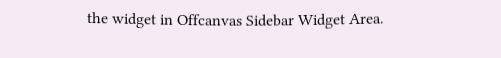the widget in Offcanvas Sidebar Widget Area.